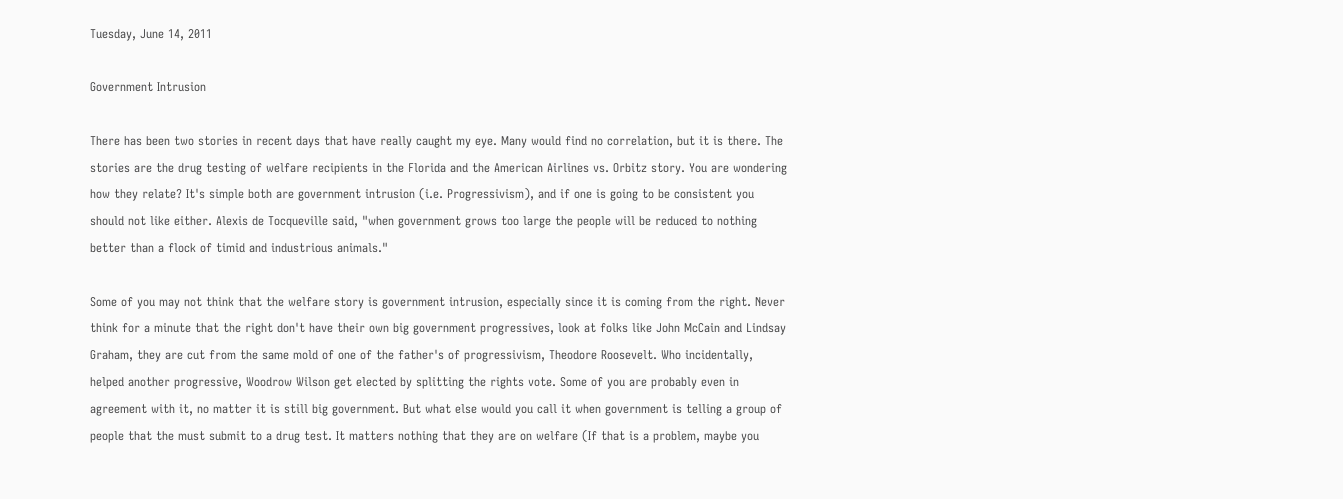Tuesday, June 14, 2011

Government Intrusion

There has been two stories in recent days that have really caught my eye. Many would find no correlation, but it is there. The stories are the drug testing of welfare recipients in the Florida and the American Airlines vs. Orbitz story. You are wondering how they relate? It's simple both are government intrusion (i.e. Progressivism), and if one is going to be consistent you should not like either. Alexis de Tocqueville said, "when government grows too large the people will be reduced to nothing better than a flock of timid and industrious animals."

Some of you may not think that the welfare story is government intrusion, especially since it is coming from the right. Never think for a minute that the right don't have their own big government progressives, look at folks like John McCain and Lindsay Graham, they are cut from the same mold of one of the father's of progressivism, Theodore Roosevelt. Who incidentally, helped another progressive, Woodrow Wilson get elected by splitting the rights vote. Some of you are probably even in agreement with it, no matter it is still big government. But what else would you call it when government is telling a group of people that the must submit to a drug test. It matters nothing that they are on welfare (If that is a problem, maybe you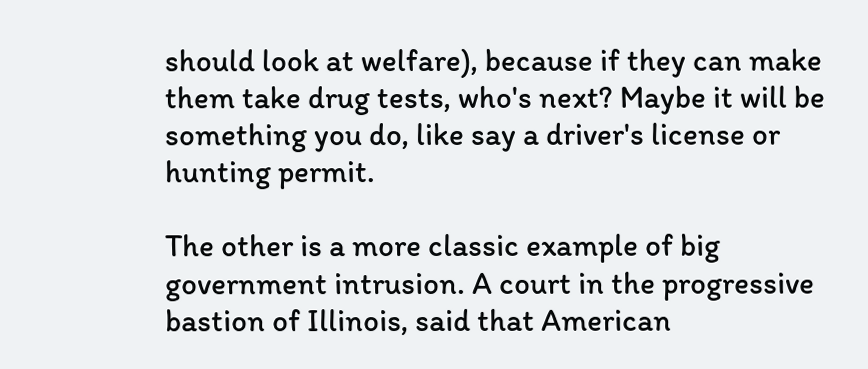should look at welfare), because if they can make them take drug tests, who's next? Maybe it will be something you do, like say a driver's license or hunting permit.

The other is a more classic example of big government intrusion. A court in the progressive bastion of Illinois, said that American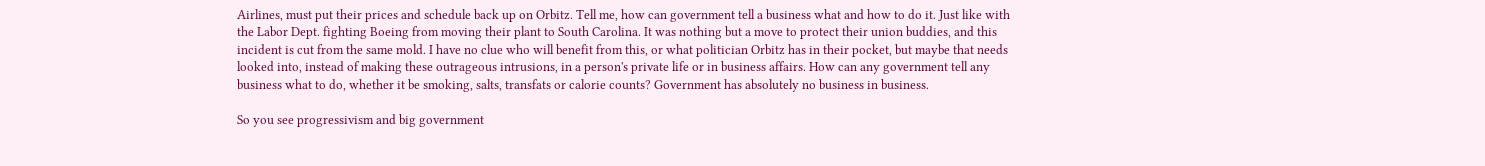Airlines, must put their prices and schedule back up on Orbitz. Tell me, how can government tell a business what and how to do it. Just like with the Labor Dept. fighting Boeing from moving their plant to South Carolina. It was nothing but a move to protect their union buddies, and this incident is cut from the same mold. I have no clue who will benefit from this, or what politician Orbitz has in their pocket, but maybe that needs looked into, instead of making these outrageous intrusions, in a person's private life or in business affairs. How can any government tell any business what to do, whether it be smoking, salts, transfats or calorie counts? Government has absolutely no business in business.

So you see progressivism and big government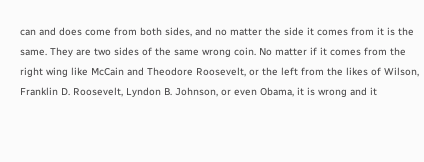can and does come from both sides, and no matter the side it comes from it is the same. They are two sides of the same wrong coin. No matter if it comes from the right wing like McCain and Theodore Roosevelt, or the left from the likes of Wilson, Franklin D. Roosevelt, Lyndon B. Johnson, or even Obama, it is wrong and it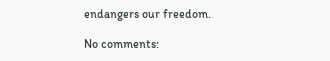endangers our freedom.

No comments: